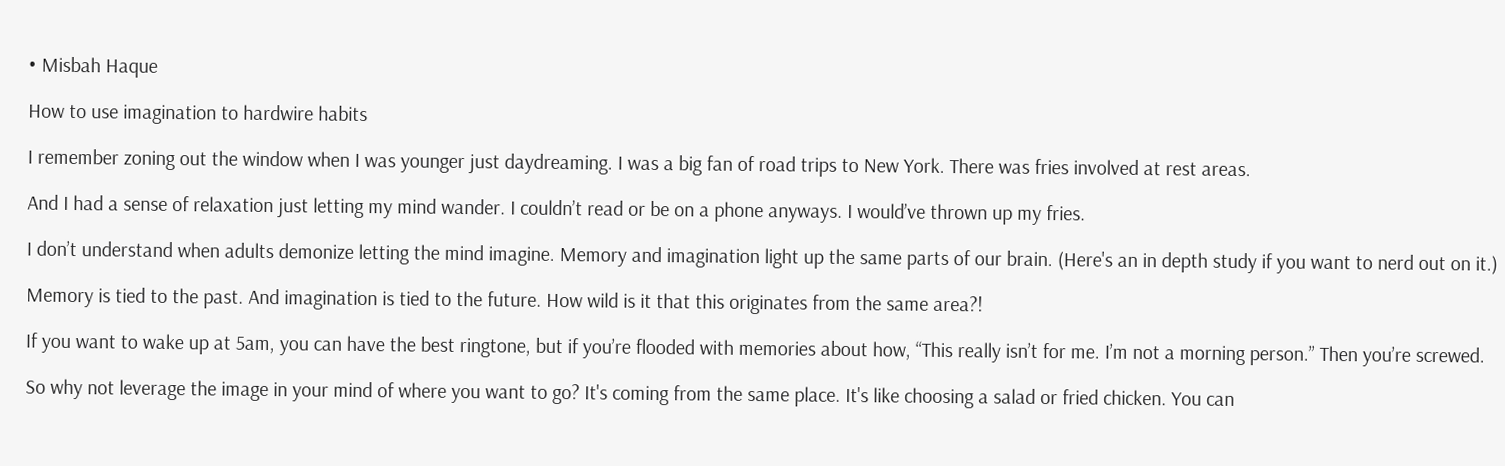• Misbah Haque

How to use imagination to hardwire habits

I remember zoning out the window when I was younger just daydreaming. I was a big fan of road trips to New York. There was fries involved at rest areas.

And I had a sense of relaxation just letting my mind wander. I couldn’t read or be on a phone anyways. I would’ve thrown up my fries.

I don’t understand when adults demonize letting the mind imagine. Memory and imagination light up the same parts of our brain. (Here's an in depth study if you want to nerd out on it.)

Memory is tied to the past. And imagination is tied to the future. How wild is it that this originates from the same area?!

If you want to wake up at 5am, you can have the best ringtone, but if you’re flooded with memories about how, “This really isn’t for me. I’m not a morning person.” Then you’re screwed.

So why not leverage the image in your mind of where you want to go? It's coming from the same place. It's like choosing a salad or fried chicken. You can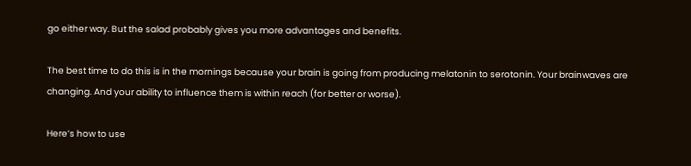go either way. But the salad probably gives you more advantages and benefits.

The best time to do this is in the mornings because your brain is going from producing melatonin to serotonin. Your brainwaves are changing. And your ability to influence them is within reach (for better or worse).

Here’s how to use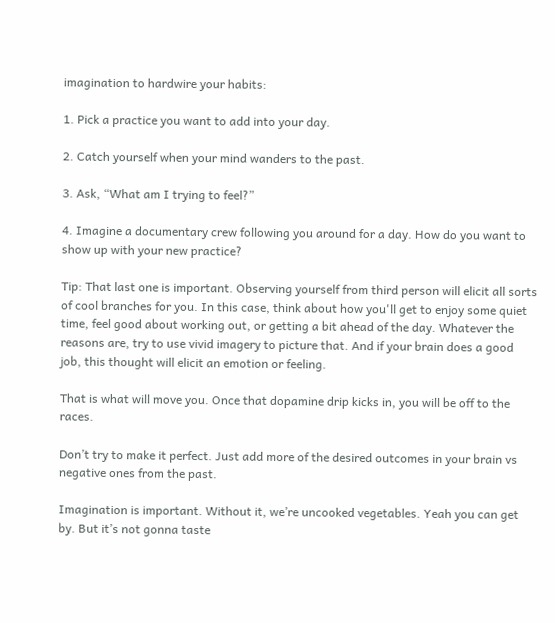imagination to hardwire your habits:

1. Pick a practice you want to add into your day.

2. Catch yourself when your mind wanders to the past.

3. Ask, “What am I trying to feel?”

4. Imagine a documentary crew following you around for a day. How do you want to show up with your new practice?

Tip: That last one is important. Observing yourself from third person will elicit all sorts of cool branches for you. In this case, think about how you'll get to enjoy some quiet time, feel good about working out, or getting a bit ahead of the day. Whatever the reasons are, try to use vivid imagery to picture that. And if your brain does a good job, this thought will elicit an emotion or feeling.

That is what will move you. Once that dopamine drip kicks in, you will be off to the races.

Don’t try to make it perfect. Just add more of the desired outcomes in your brain vs negative ones from the past.

Imagination is important. Without it, we’re uncooked vegetables. Yeah you can get by. But it’s not gonna taste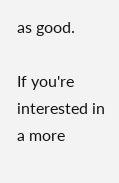as good.

If you're interested in a more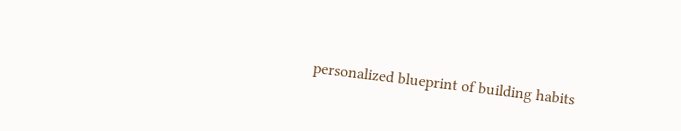personalized blueprint of building habits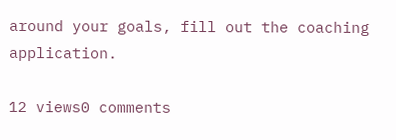around your goals, fill out the coaching application.

12 views0 comments